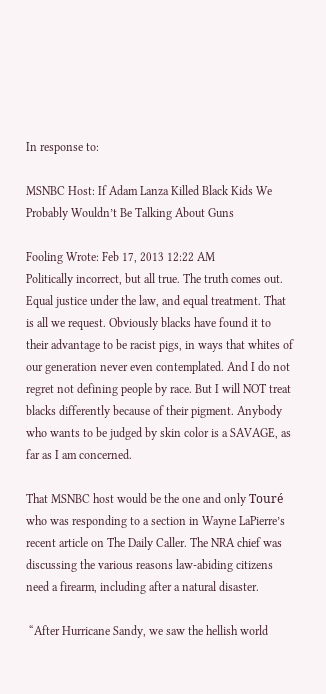In response to:

MSNBC Host: If Adam Lanza Killed Black Kids We Probably Wouldn’t Be Talking About Guns

Fooling Wrote: Feb 17, 2013 12:22 AM
Politically incorrect, but all true. The truth comes out. Equal justice under the law, and equal treatment. That is all we request. Obviously blacks have found it to their advantage to be racist pigs, in ways that whites of our generation never even contemplated. And I do not regret not defining people by race. But I will NOT treat blacks differently because of their pigment. Anybody who wants to be judged by skin color is a SAVAGE, as far as I am concerned.

That MSNBC host would be the one and only Touré who was responding to a section in Wayne LaPierre’s recent article on The Daily Caller. The NRA chief was discussing the various reasons law-abiding citizens need a firearm, including after a natural disaster.

 “After Hurricane Sandy, we saw the hellish world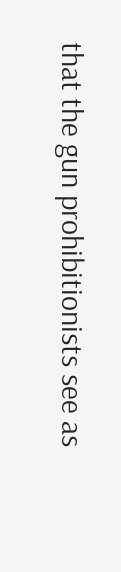that the gun prohibitionists see as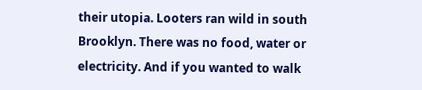their utopia. Looters ran wild in south Brooklyn. There was no food, water or electricity. And if you wanted to walk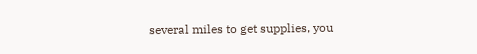several miles to get supplies, you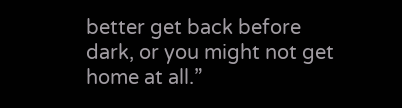better get back before dark, or you might not get home at all.”